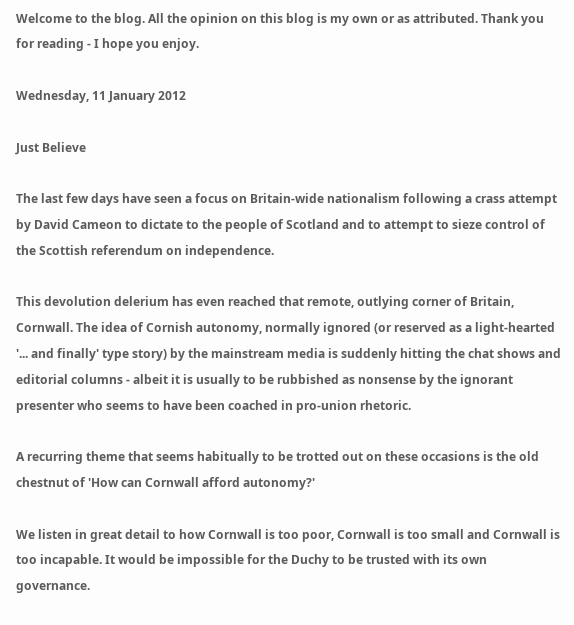Welcome to the blog. All the opinion on this blog is my own or as attributed. Thank you for reading - I hope you enjoy.

Wednesday, 11 January 2012

Just Believe

The last few days have seen a focus on Britain-wide nationalism following a crass attempt by David Cameon to dictate to the people of Scotland and to attempt to sieze control of the Scottish referendum on independence.

This devolution delerium has even reached that remote, outlying corner of Britain, Cornwall. The idea of Cornish autonomy, normally ignored (or reserved as a light-hearted '... and finally' type story) by the mainstream media is suddenly hitting the chat shows and editorial columns - albeit it is usually to be rubbished as nonsense by the ignorant presenter who seems to have been coached in pro-union rhetoric.

A recurring theme that seems habitually to be trotted out on these occasions is the old chestnut of 'How can Cornwall afford autonomy?'

We listen in great detail to how Cornwall is too poor, Cornwall is too small and Cornwall is too incapable. It would be impossible for the Duchy to be trusted with its own governance.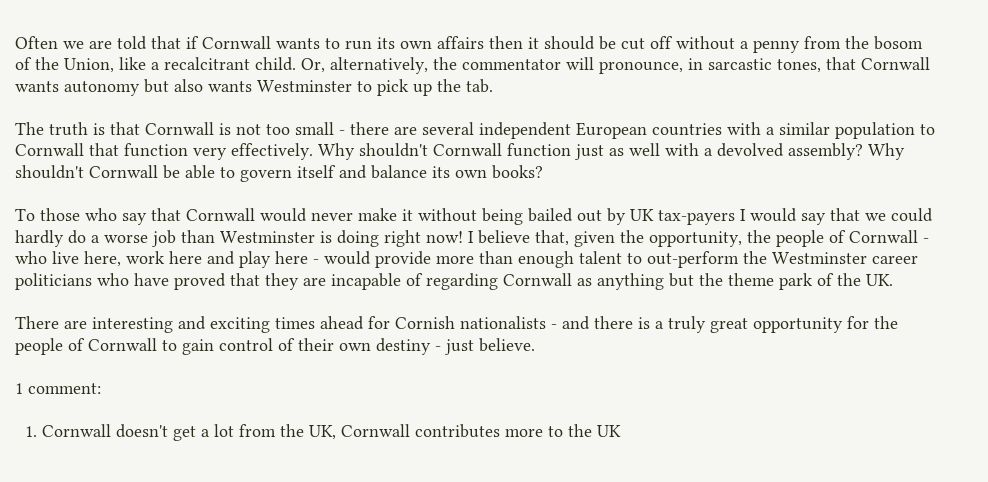Often we are told that if Cornwall wants to run its own affairs then it should be cut off without a penny from the bosom of the Union, like a recalcitrant child. Or, alternatively, the commentator will pronounce, in sarcastic tones, that Cornwall wants autonomy but also wants Westminster to pick up the tab.

The truth is that Cornwall is not too small - there are several independent European countries with a similar population to Cornwall that function very effectively. Why shouldn't Cornwall function just as well with a devolved assembly? Why shouldn't Cornwall be able to govern itself and balance its own books?

To those who say that Cornwall would never make it without being bailed out by UK tax-payers I would say that we could hardly do a worse job than Westminster is doing right now! I believe that, given the opportunity, the people of Cornwall - who live here, work here and play here - would provide more than enough talent to out-perform the Westminster career politicians who have proved that they are incapable of regarding Cornwall as anything but the theme park of the UK.

There are interesting and exciting times ahead for Cornish nationalists - and there is a truly great opportunity for the people of Cornwall to gain control of their own destiny - just believe.

1 comment:

  1. Cornwall doesn't get a lot from the UK, Cornwall contributes more to the UK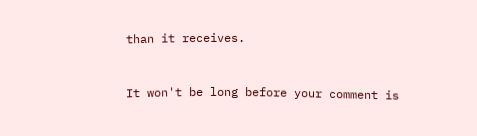than it receives.


It won't be long before your comment is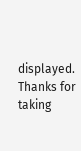displayed. Thanks for taking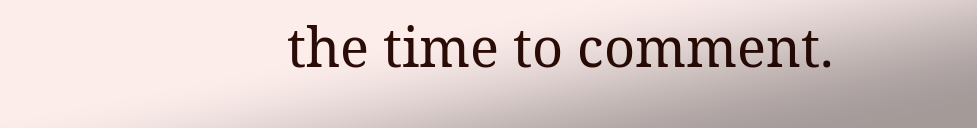the time to comment.